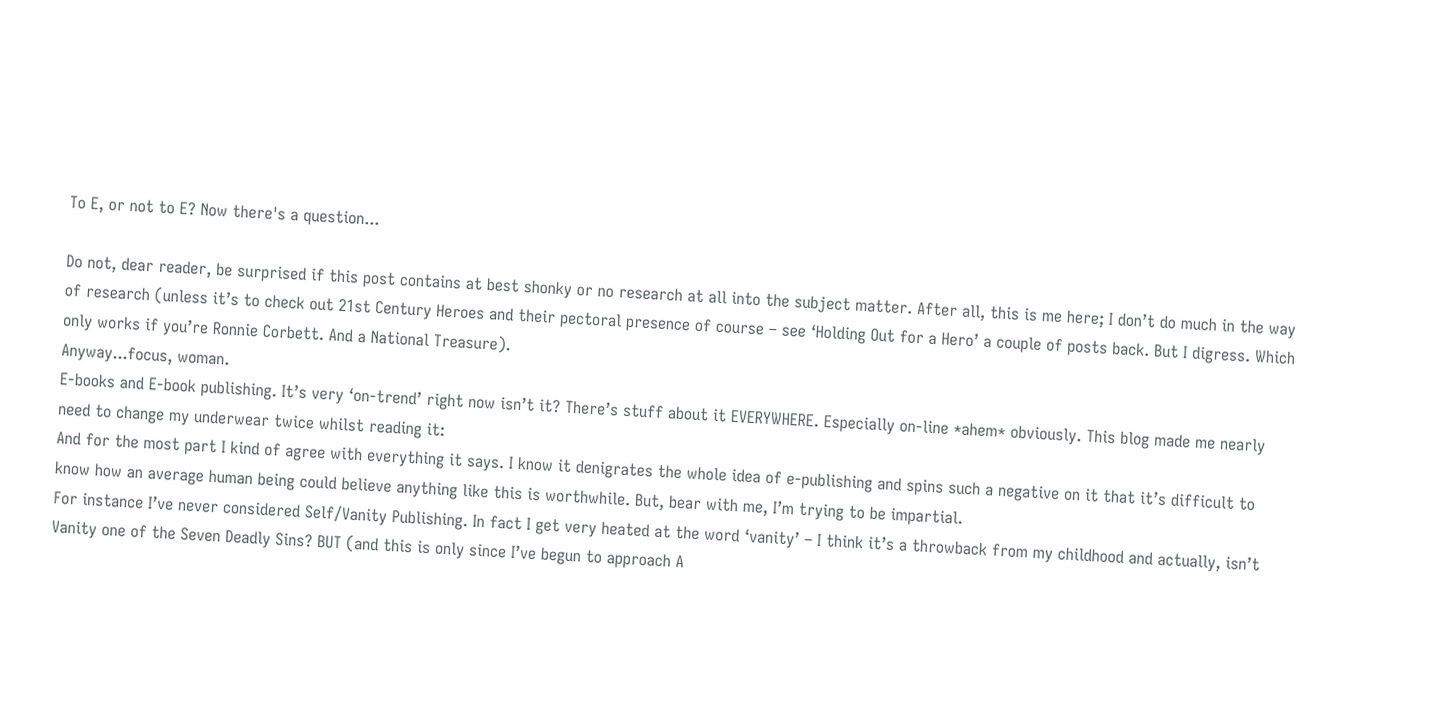To E, or not to E? Now there's a question...

Do not, dear reader, be surprised if this post contains at best shonky or no research at all into the subject matter. After all, this is me here; I don’t do much in the way of research (unless it’s to check out 21st Century Heroes and their pectoral presence of course – see ‘Holding Out for a Hero’ a couple of posts back. But I digress. Which only works if you’re Ronnie Corbett. And a National Treasure).
Anyway...focus, woman.
E-books and E-book publishing. It’s very ‘on-trend’ right now isn’t it? There’s stuff about it EVERYWHERE. Especially on-line *ahem* obviously. This blog made me nearly need to change my underwear twice whilst reading it:
And for the most part I kind of agree with everything it says. I know it denigrates the whole idea of e-publishing and spins such a negative on it that it’s difficult to know how an average human being could believe anything like this is worthwhile. But, bear with me, I’m trying to be impartial.
For instance I’ve never considered Self/Vanity Publishing. In fact I get very heated at the word ‘vanity’ – I think it’s a throwback from my childhood and actually, isn’t Vanity one of the Seven Deadly Sins? BUT (and this is only since I’ve begun to approach A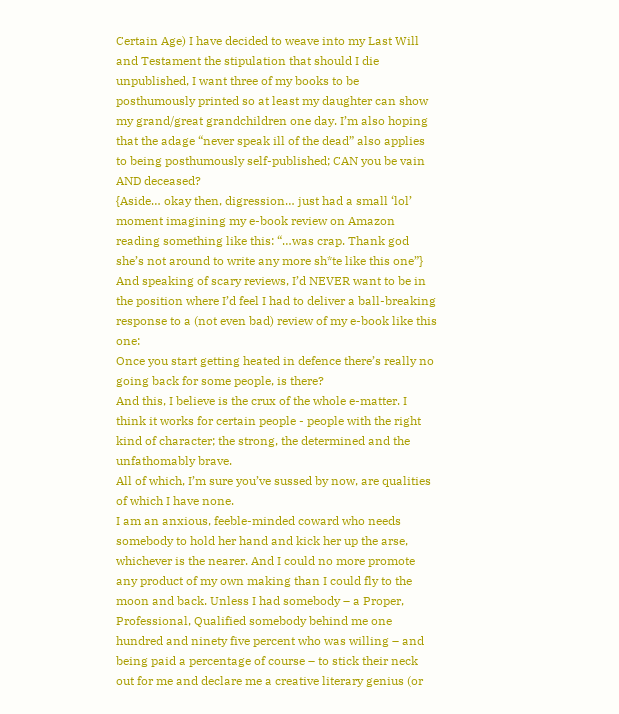Certain Age) I have decided to weave into my Last Will and Testament the stipulation that should I die unpublished, I want three of my books to be posthumously printed so at least my daughter can show my grand/great grandchildren one day. I’m also hoping that the adage “never speak ill of the dead” also applies to being posthumously self-published; CAN you be vain AND deceased?
{Aside… okay then, digression… just had a small ‘lol’ moment imagining my e-book review on Amazon reading something like this: “…was crap. Thank god she’s not around to write any more sh*te like this one”}
And speaking of scary reviews, I’d NEVER want to be in the position where I’d feel I had to deliver a ball-breaking response to a (not even bad) review of my e-book like this one:
Once you start getting heated in defence there’s really no going back for some people, is there?
And this, I believe is the crux of the whole e-matter. I think it works for certain people - people with the right kind of character; the strong, the determined and the unfathomably brave.
All of which, I’m sure you’ve sussed by now, are qualities of which I have none.
I am an anxious, feeble-minded coward who needs somebody to hold her hand and kick her up the arse, whichever is the nearer. And I could no more promote any product of my own making than I could fly to the moon and back. Unless I had somebody – a Proper, Professional, Qualified somebody behind me one hundred and ninety five percent who was willing – and being paid a percentage of course – to stick their neck out for me and declare me a creative literary genius (or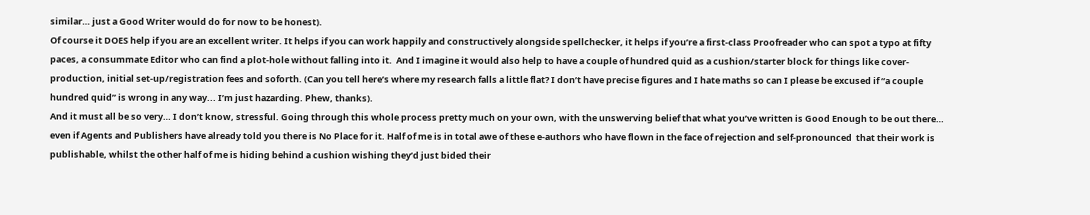similar… just a Good Writer would do for now to be honest).
Of course it DOES help if you are an excellent writer. It helps if you can work happily and constructively alongside spellchecker, it helps if you’re a first-class Proofreader who can spot a typo at fifty paces, a consummate Editor who can find a plot-hole without falling into it.  And I imagine it would also help to have a couple of hundred quid as a cushion/starter block for things like cover-production, initial set-up/registration fees and soforth. (Can you tell here’s where my research falls a little flat? I don’t have precise figures and I hate maths so can I please be excused if “a couple hundred quid” is wrong in any way... I’m just hazarding. Phew, thanks).
And it must all be so very… I don’t know, stressful. Going through this whole process pretty much on your own, with the unswerving belief that what you’ve written is Good Enough to be out there… even if Agents and Publishers have already told you there is No Place for it. Half of me is in total awe of these e-authors who have flown in the face of rejection and self-pronounced  that their work is publishable, whilst the other half of me is hiding behind a cushion wishing they’d just bided their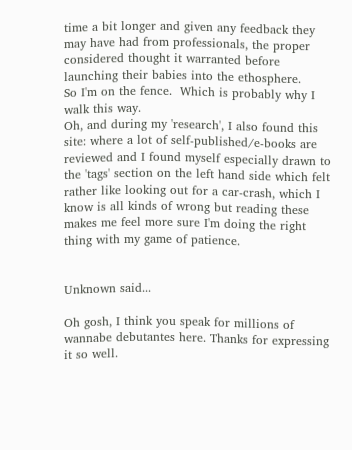time a bit longer and given any feedback they may have had from professionals, the proper considered thought it warranted before launching their babies into the ethosphere.
So I'm on the fence.  Which is probably why I walk this way.
Oh, and during my 'research', I also found this site: where a lot of self-published/e-books are reviewed and I found myself especially drawn to the 'tags' section on the left hand side which felt rather like looking out for a car-crash, which I know is all kinds of wrong but reading these makes me feel more sure I'm doing the right thing with my game of patience.


Unknown said...

Oh gosh, I think you speak for millions of wannabe debutantes here. Thanks for expressing it so well.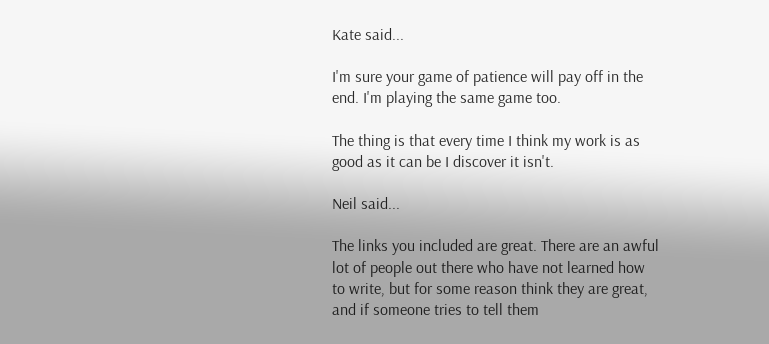Kate said...

I'm sure your game of patience will pay off in the end. I'm playing the same game too.

The thing is that every time I think my work is as good as it can be I discover it isn't.

Neil said...

The links you included are great. There are an awful lot of people out there who have not learned how to write, but for some reason think they are great, and if someone tries to tell them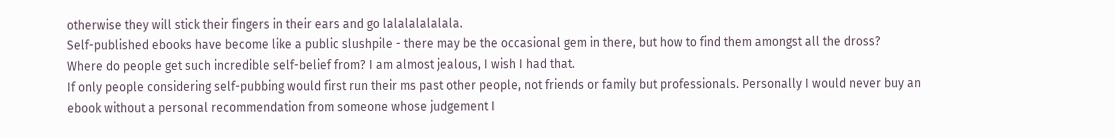otherwise they will stick their fingers in their ears and go lalalalalalala.
Self-published ebooks have become like a public slushpile - there may be the occasional gem in there, but how to find them amongst all the dross?
Where do people get such incredible self-belief from? I am almost jealous, I wish I had that.
If only people considering self-pubbing would first run their ms past other people, not friends or family but professionals. Personally I would never buy an ebook without a personal recommendation from someone whose judgement I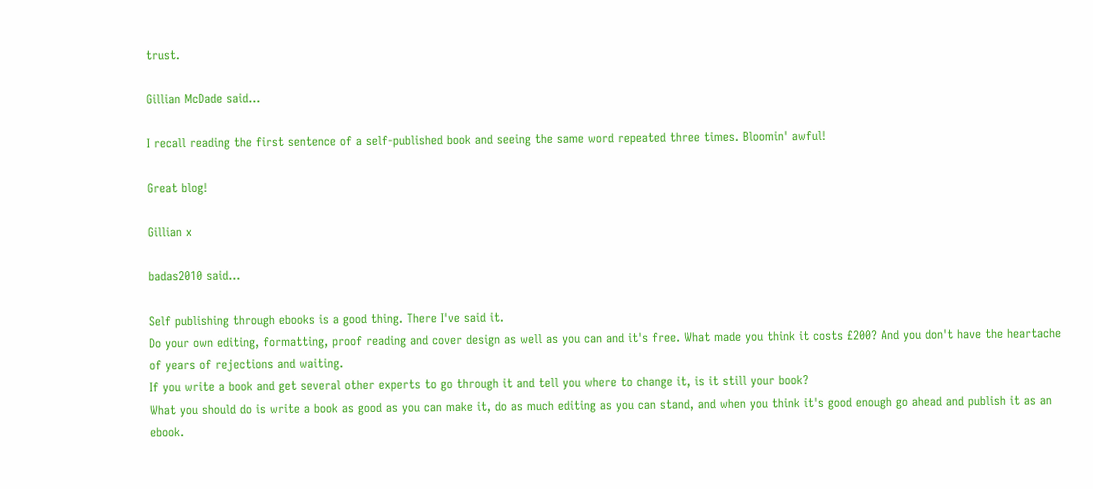trust.

Gillian McDade said...

I recall reading the first sentence of a self-published book and seeing the same word repeated three times. Bloomin' awful!

Great blog!

Gillian x

badas2010 said...

Self publishing through ebooks is a good thing. There I've said it.
Do your own editing, formatting, proof reading and cover design as well as you can and it's free. What made you think it costs £200? And you don't have the heartache of years of rejections and waiting.
If you write a book and get several other experts to go through it and tell you where to change it, is it still your book?
What you should do is write a book as good as you can make it, do as much editing as you can stand, and when you think it's good enough go ahead and publish it as an ebook.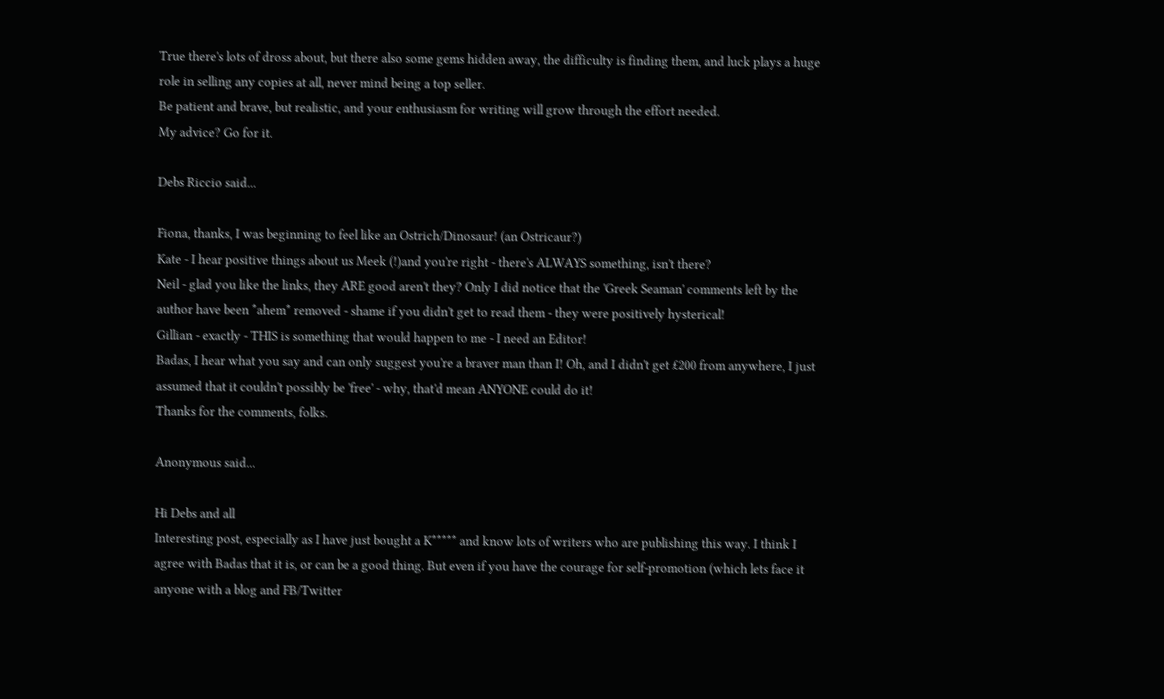True there's lots of dross about, but there also some gems hidden away, the difficulty is finding them, and luck plays a huge role in selling any copies at all, never mind being a top seller.
Be patient and brave, but realistic, and your enthusiasm for writing will grow through the effort needed.
My advice? Go for it.

Debs Riccio said...

Fiona, thanks, I was beginning to feel like an Ostrich/Dinosaur! (an Ostricaur?)
Kate - I hear positive things about us Meek (!)and you're right - there's ALWAYS something, isn't there?
Neil - glad you like the links, they ARE good aren't they? Only I did notice that the 'Greek Seaman' comments left by the author have been *ahem* removed - shame if you didn't get to read them - they were positively hysterical!
Gillian - exactly - THIS is something that would happen to me - I need an Editor!
Badas, I hear what you say and can only suggest you're a braver man than I! Oh, and I didn't get £200 from anywhere, I just assumed that it couldn't possibly be 'free' - why, that'd mean ANYONE could do it!
Thanks for the comments, folks.

Anonymous said...

Hi Debs and all
Interesting post, especially as I have just bought a K***** and know lots of writers who are publishing this way. I think I agree with Badas that it is, or can be a good thing. But even if you have the courage for self-promotion (which lets face it anyone with a blog and FB/Twitter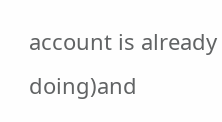account is already doing)and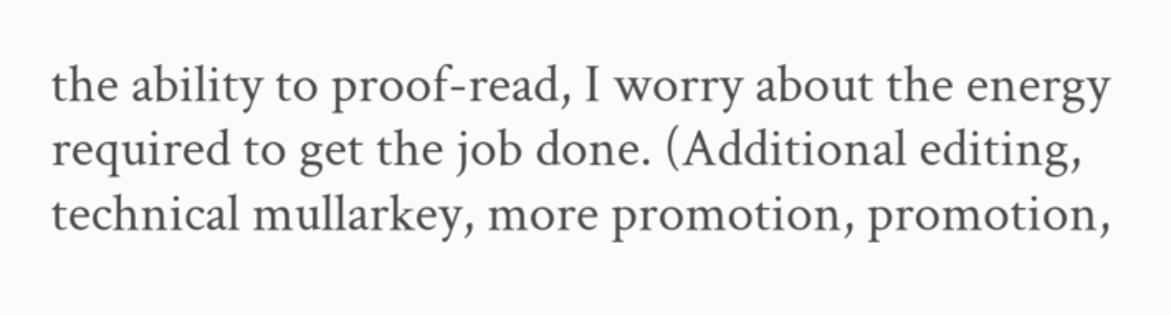the ability to proof-read, I worry about the energy required to get the job done. (Additional editing, technical mullarkey, more promotion, promotion,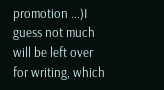promotion ...)I guess not much will be left over for writing, which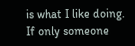is what I like doing. If only someone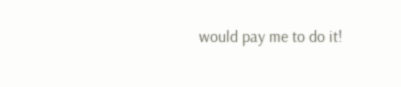would pay me to do it!